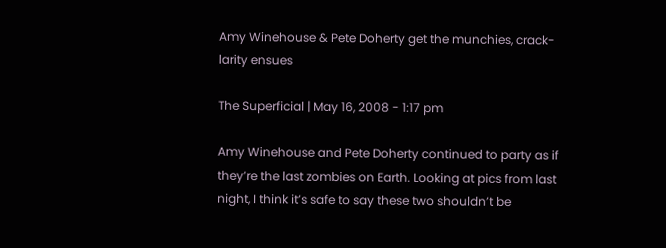Amy Winehouse & Pete Doherty get the munchies, crack-larity ensues

The Superficial | May 16, 2008 - 1:17 pm

Amy Winehouse and Pete Doherty continued to party as if they’re the last zombies on Earth. Looking at pics from last night, I think it’s safe to say these two shouldn’t be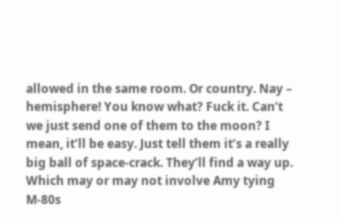allowed in the same room. Or country. Nay – hemisphere! You know what? Fuck it. Can’t we just send one of them to the moon? I mean, it’ll be easy. Just tell them it’s a really big ball of space-crack. They’ll find a way up. Which may or may not involve Amy tying M-80s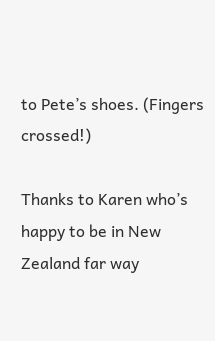to Pete’s shoes. (Fingers crossed!)

Thanks to Karen who’s happy to be in New Zealand far way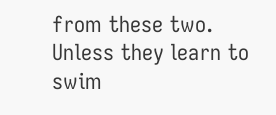from these two. Unless they learn to swim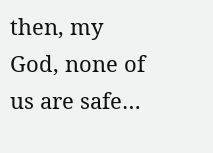then, my God, none of us are safe…